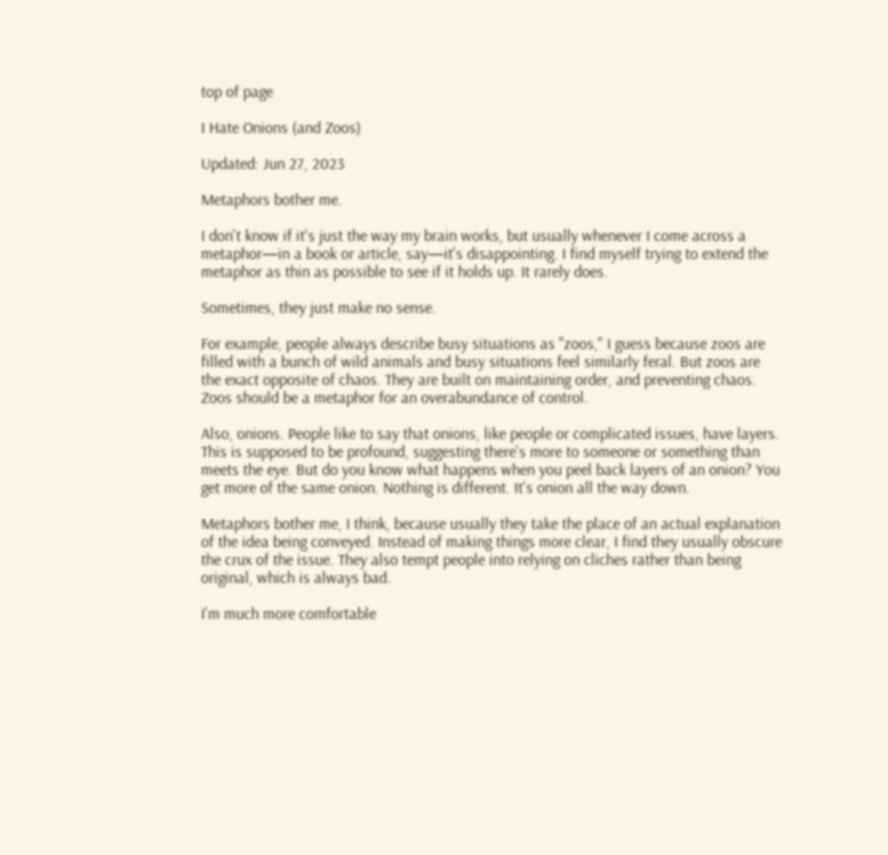top of page

I Hate Onions (and Zoos)

Updated: Jun 27, 2023

Metaphors bother me.

I don't know if it's just the way my brain works, but usually whenever I come across a metaphor—in a book or article, say—it's disappointing. I find myself trying to extend the metaphor as thin as possible to see if it holds up. It rarely does.

Sometimes, they just make no sense.

For example, people always describe busy situations as "zoos," I guess because zoos are filled with a bunch of wild animals and busy situations feel similarly feral. But zoos are the exact opposite of chaos. They are built on maintaining order, and preventing chaos. Zoos should be a metaphor for an overabundance of control.

Also, onions. People like to say that onions, like people or complicated issues, have layers. This is supposed to be profound, suggesting there's more to someone or something than meets the eye. But do you know what happens when you peel back layers of an onion? You get more of the same onion. Nothing is different. It's onion all the way down.

Metaphors bother me, I think, because usually they take the place of an actual explanation of the idea being conveyed. Instead of making things more clear, I find they usually obscure the crux of the issue. They also tempt people into relying on cliches rather than being original, which is always bad.

I'm much more comfortable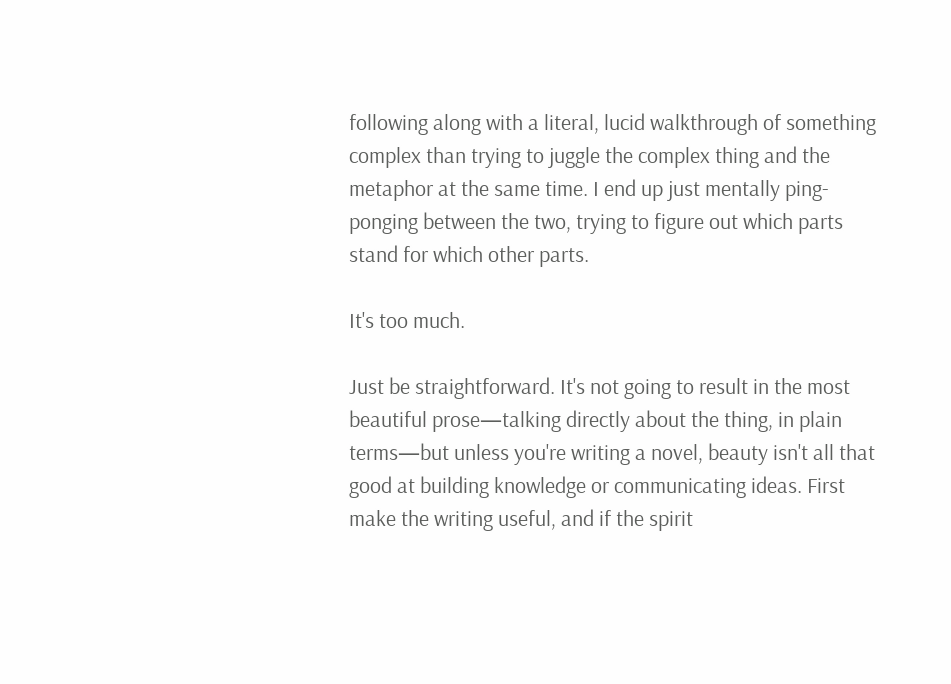following along with a literal, lucid walkthrough of something complex than trying to juggle the complex thing and the metaphor at the same time. I end up just mentally ping-ponging between the two, trying to figure out which parts stand for which other parts.

It's too much.

Just be straightforward. It's not going to result in the most beautiful prose—talking directly about the thing, in plain terms—but unless you're writing a novel, beauty isn't all that good at building knowledge or communicating ideas. First make the writing useful, and if the spirit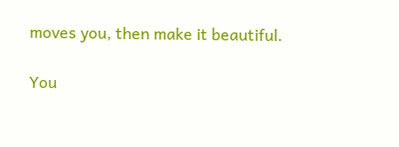moves you, then make it beautiful.

You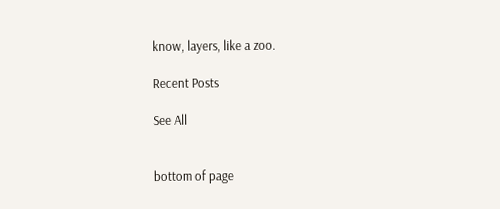know, layers, like a zoo.

Recent Posts

See All


bottom of page